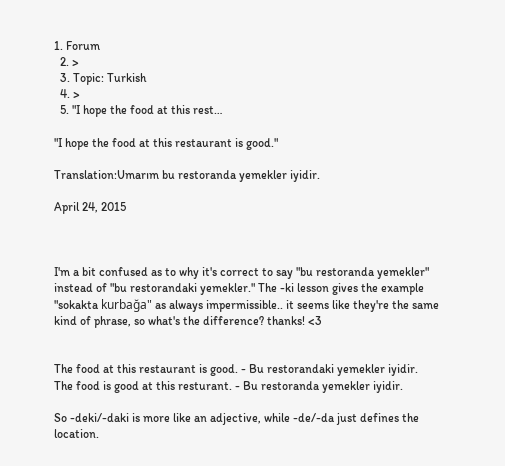1. Forum
  2. >
  3. Topic: Turkish
  4. >
  5. "I hope the food at this rest…

"I hope the food at this restaurant is good."

Translation:Umarım bu restoranda yemekler iyidir.

April 24, 2015



I'm a bit confused as to why it's correct to say "bu restoranda yemekler" instead of "bu restorandaki yemekler." The -ki lesson gives the example "sokakta kurbağa" as always impermissible.. it seems like they're the same kind of phrase, so what's the difference? thanks! <3


The food at this restaurant is good. - Bu restorandaki yemekler iyidir.
The food is good at this resturant. - Bu restoranda yemekler iyidir.

So -deki/-daki is more like an adjective, while -de/-da just defines the location.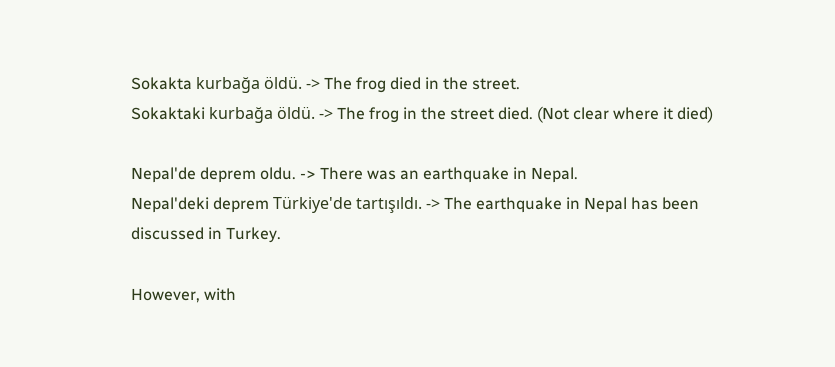Sokakta kurbağa öldü. -> The frog died in the street.
Sokaktaki kurbağa öldü. -> The frog in the street died. (Not clear where it died)

Nepal'de deprem oldu. -> There was an earthquake in Nepal.
Nepal'deki deprem Türkiye'de tartışıldı. -> The earthquake in Nepal has been discussed in Turkey.

However, with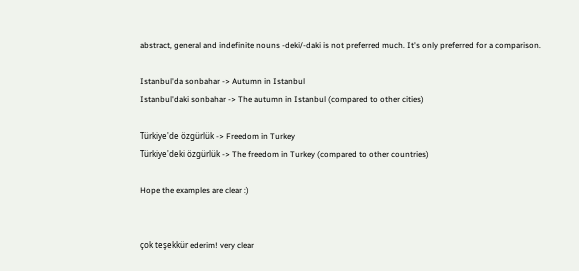abstract, general and indefinite nouns -deki/-daki is not preferred much. It's only preferred for a comparison.

Istanbul'da sonbahar -> Autumn in Istanbul
Istanbul'daki sonbahar -> The autumn in Istanbul (compared to other cities)

Türkiye'de özgürlük -> Freedom in Turkey
Türkiye'deki özgürlük -> The freedom in Turkey (compared to other countries)

Hope the examples are clear :)


çok teşekkür ederim! very clear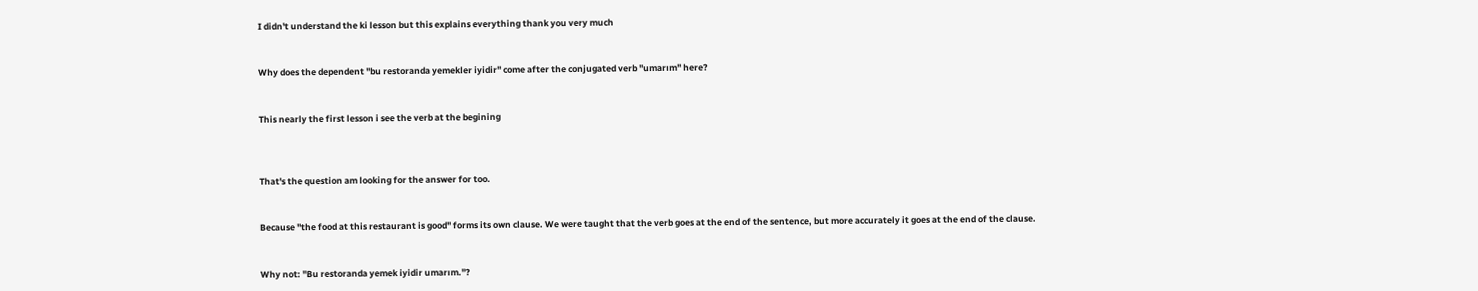I didn't understand the ki lesson but this explains everything thank you very much


Why does the dependent "bu restoranda yemekler iyidir" come after the conjugated verb "umarım" here?


This nearly the first lesson i see the verb at the begining



That's the question am looking for the answer for too.


Because "the food at this restaurant is good" forms its own clause. We were taught that the verb goes at the end of the sentence, but more accurately it goes at the end of the clause.


Why not: "Bu restoranda yemek iyidir umarım."?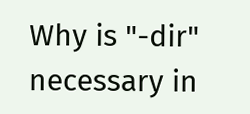Why is "-dir" necessary in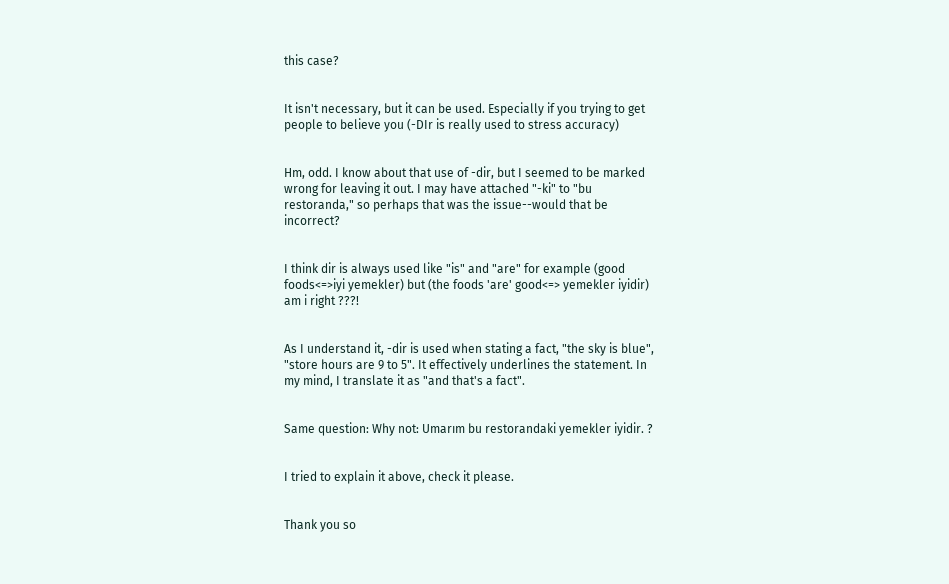this case?


It isn't necessary, but it can be used. Especially if you trying to get people to believe you (-DIr is really used to stress accuracy)


Hm, odd. I know about that use of -dir, but I seemed to be marked wrong for leaving it out. I may have attached "-ki" to "bu restoranda," so perhaps that was the issue--would that be incorrect?


I think dir is always used like "is" and "are" for example (good foods<=>iyi yemekler) but (the foods 'are' good<=> yemekler iyidir) am i right ???!


As I understand it, -dir is used when stating a fact, "the sky is blue", "store hours are 9 to 5". It effectively underlines the statement. In my mind, I translate it as "and that's a fact".


Same question: Why not: Umarım bu restorandaki yemekler iyidir. ?


I tried to explain it above, check it please.


Thank you so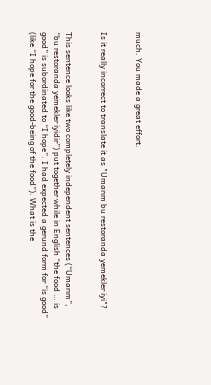much. You made a great effort.


Is it really incorrect to translate it as "Umarım bu restoranda yemekler iyi"?


This sentence looks like two completely independent sentences (“Umarım”, “bu restoranda yemekler iyidir”) put together while in English “the food … is good” is subordinated to “I hope”. I had expected a gerund form for “is good” (like “I hope for the good-being of the food”). What is the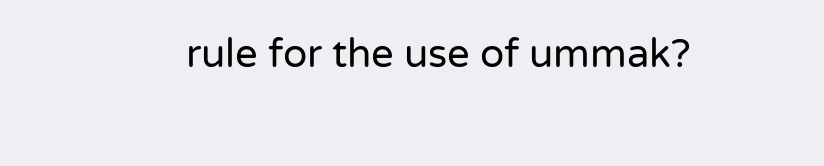rule for the use of ummak?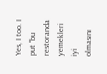Yes, I too. I put "bu restoranda yemekleri iyi olmasını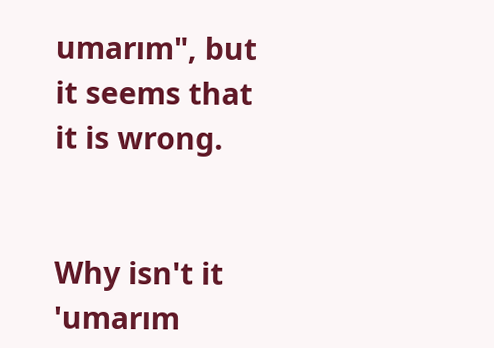umarım", but it seems that it is wrong.


Why isn't it 'umarım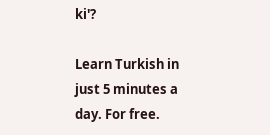ki'?

Learn Turkish in just 5 minutes a day. For free.